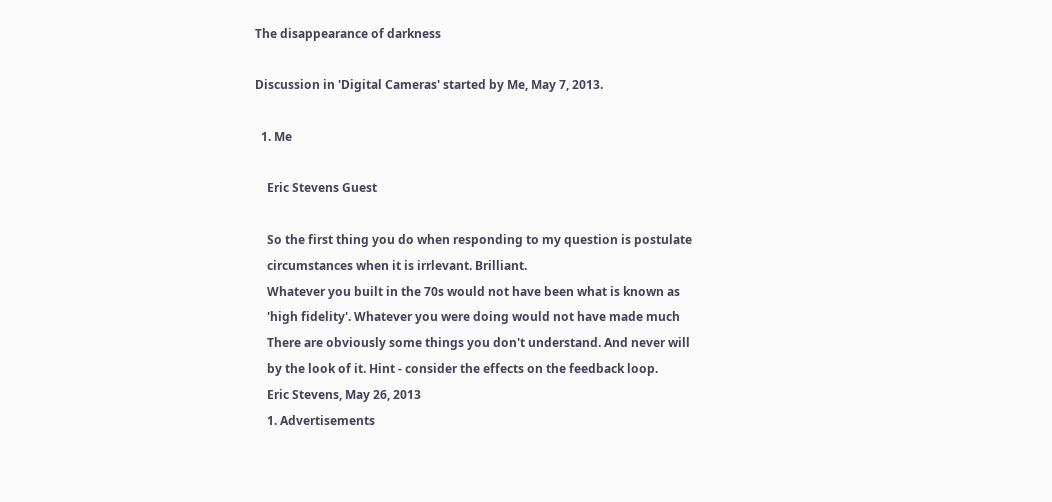The disappearance of darkness

Discussion in 'Digital Cameras' started by Me, May 7, 2013.

  1. Me

    Eric Stevens Guest

    So the first thing you do when responding to my question is postulate
    circumstances when it is irrlevant. Brilliant.
    Whatever you built in the 70s would not have been what is known as
    'high fidelity'. Whatever you were doing would not have made much
    There are obviously some things you don't understand. And never will
    by the look of it. Hint - consider the effects on the feedback loop.
    Eric Stevens, May 26, 2013
    1. Advertisements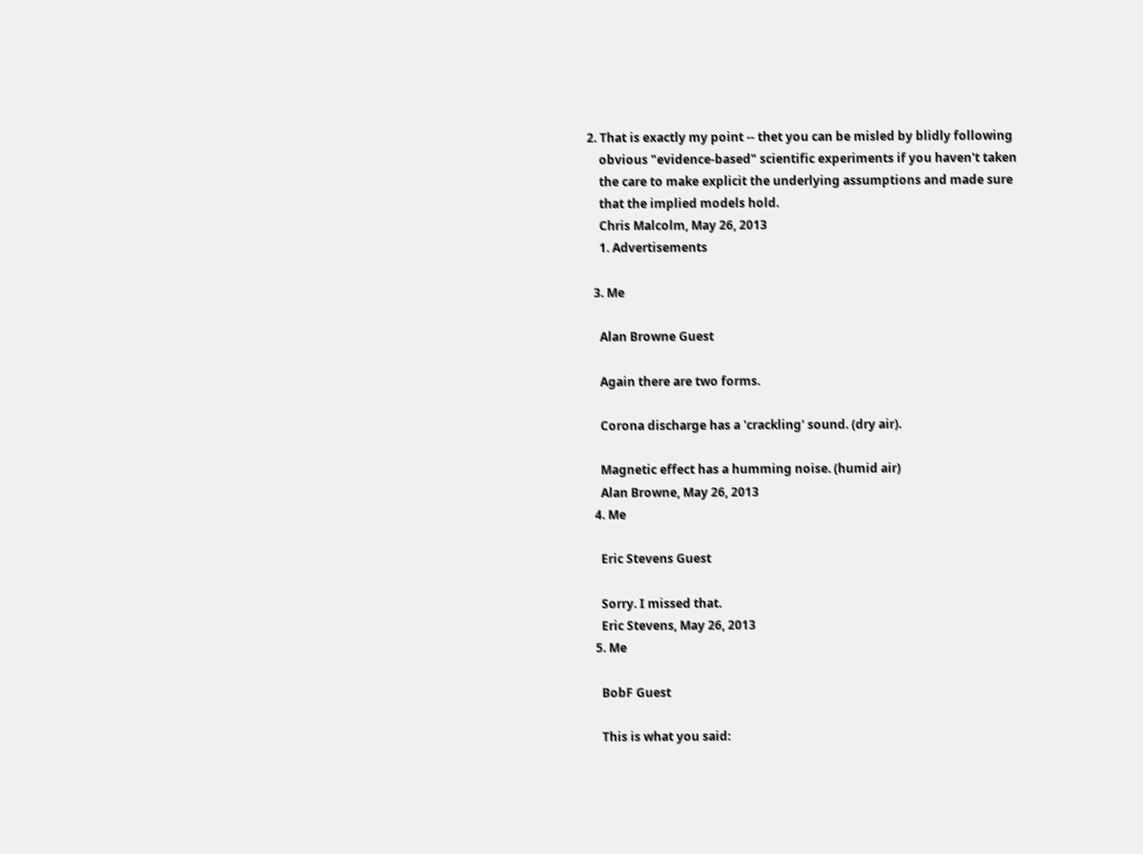2. That is exactly my point -- thet you can be misled by blidly following
    obvious "evidence-based" scientific experiments if you haven't taken
    the care to make explicit the underlying assumptions and made sure
    that the implied models hold.
    Chris Malcolm, May 26, 2013
    1. Advertisements

  3. Me

    Alan Browne Guest

    Again there are two forms.

    Corona discharge has a 'crackling' sound. (dry air).

    Magnetic effect has a humming noise. (humid air)
    Alan Browne, May 26, 2013
  4. Me

    Eric Stevens Guest

    Sorry. I missed that.
    Eric Stevens, May 26, 2013
  5. Me

    BobF Guest

    This is what you said: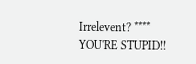Irrelevent? **** YOU'RE STUPID!!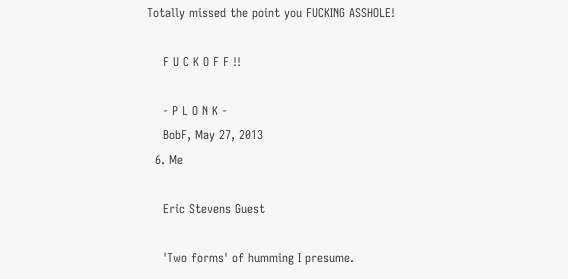Totally missed the point you FUCKING ASSHOLE!

    F U C K O F F !!

    - P L O N K -
    BobF, May 27, 2013
  6. Me

    Eric Stevens Guest

    'Two forms' of humming I presume.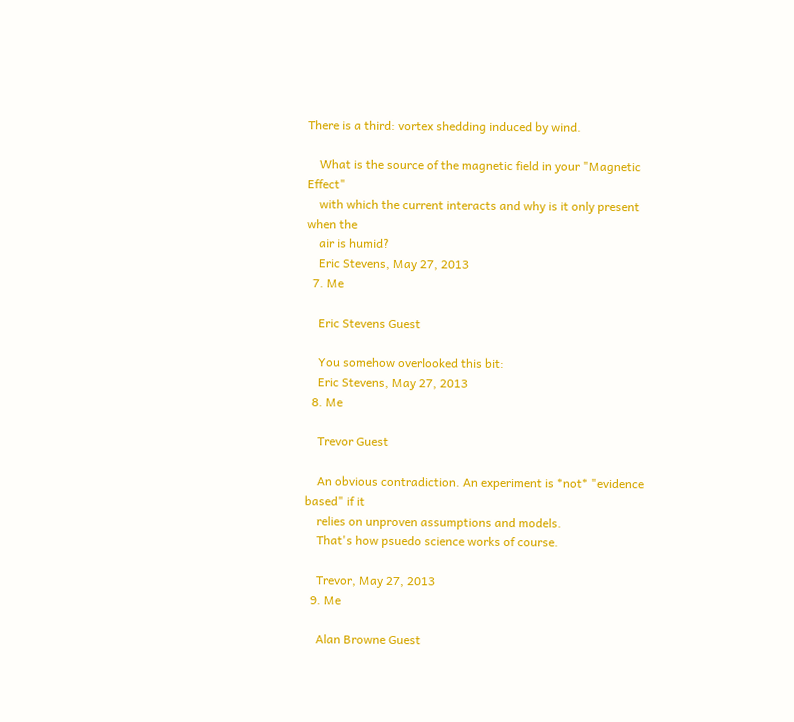There is a third: vortex shedding induced by wind.

    What is the source of the magnetic field in your "Magnetic Effect"
    with which the current interacts and why is it only present when the
    air is humid?
    Eric Stevens, May 27, 2013
  7. Me

    Eric Stevens Guest

    You somehow overlooked this bit:
    Eric Stevens, May 27, 2013
  8. Me

    Trevor Guest

    An obvious contradiction. An experiment is *not* "evidence based" if it
    relies on unproven assumptions and models.
    That's how psuedo science works of course.

    Trevor, May 27, 2013
  9. Me

    Alan Browne Guest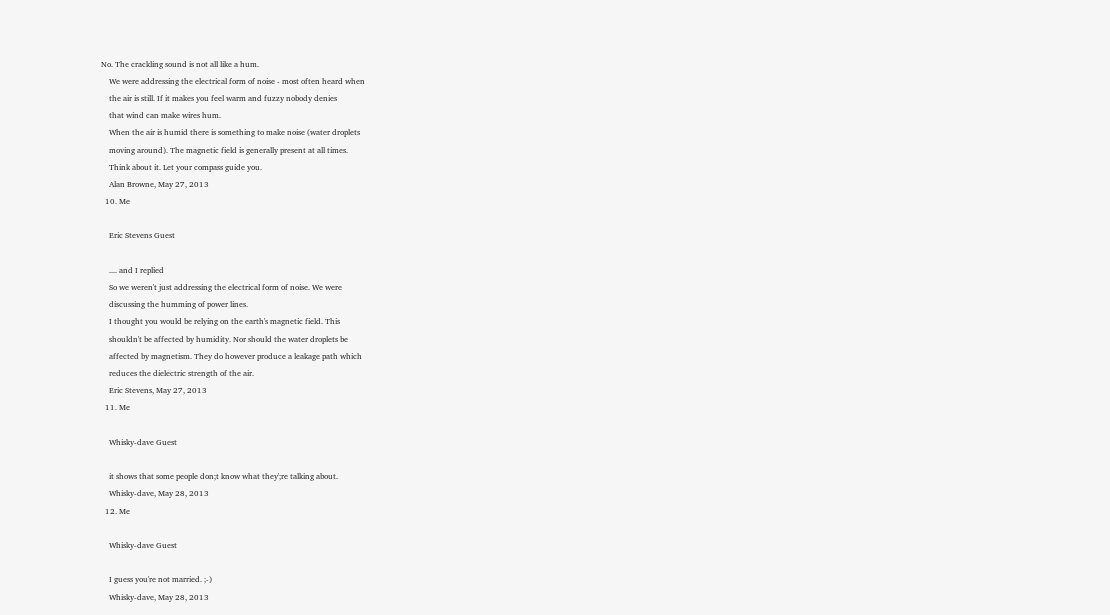No. The crackling sound is not all like a hum.
    We were addressing the electrical form of noise - most often heard when
    the air is still. If it makes you feel warm and fuzzy nobody denies
    that wind can make wires hum.
    When the air is humid there is something to make noise (water droplets
    moving around). The magnetic field is generally present at all times.
    Think about it. Let your compass guide you.
    Alan Browne, May 27, 2013
  10. Me

    Eric Stevens Guest

    .... and I replied
    So we weren't just addressing the electrical form of noise. We were
    discussing the humming of power lines.
    I thought you would be relying on the earth's magnetic field. This
    shouldn't be affected by humidity. Nor should the water droplets be
    affected by magnetism. They do however produce a leakage path which
    reduces the dielectric strength of the air.
    Eric Stevens, May 27, 2013
  11. Me

    Whisky-dave Guest

    it shows that some people don;t know what they';re talking about.
    Whisky-dave, May 28, 2013
  12. Me

    Whisky-dave Guest

    I guess you're not married. ;-)
    Whisky-dave, May 28, 2013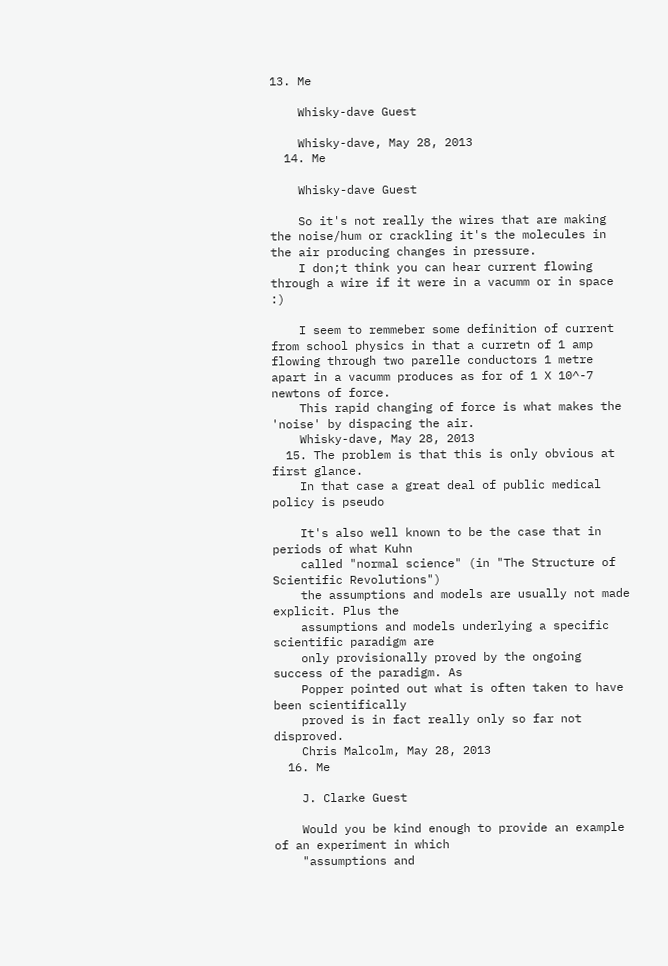13. Me

    Whisky-dave Guest

    Whisky-dave, May 28, 2013
  14. Me

    Whisky-dave Guest

    So it's not really the wires that are making the noise/hum or crackling it's the molecules in the air producing changes in pressure.
    I don;t think you can hear current flowing through a wire if it were in a vacumm or in space :)

    I seem to remmeber some definition of current from school physics in that a curretn of 1 amp flowing through two parelle conductors 1 metre apart in a vacumm produces as for of 1 X 10^-7 newtons of force.
    This rapid changing of force is what makes the 'noise' by dispacing the air.
    Whisky-dave, May 28, 2013
  15. The problem is that this is only obvious at first glance.
    In that case a great deal of public medical policy is pseudo

    It's also well known to be the case that in periods of what Kuhn
    called "normal science" (in "The Structure of Scientific Revolutions")
    the assumptions and models are usually not made explicit. Plus the
    assumptions and models underlying a specific scientific paradigm are
    only provisionally proved by the ongoing success of the paradigm. As
    Popper pointed out what is often taken to have been scientifically
    proved is in fact really only so far not disproved.
    Chris Malcolm, May 28, 2013
  16. Me

    J. Clarke Guest

    Would you be kind enough to provide an example of an experiment in which
    "assumptions and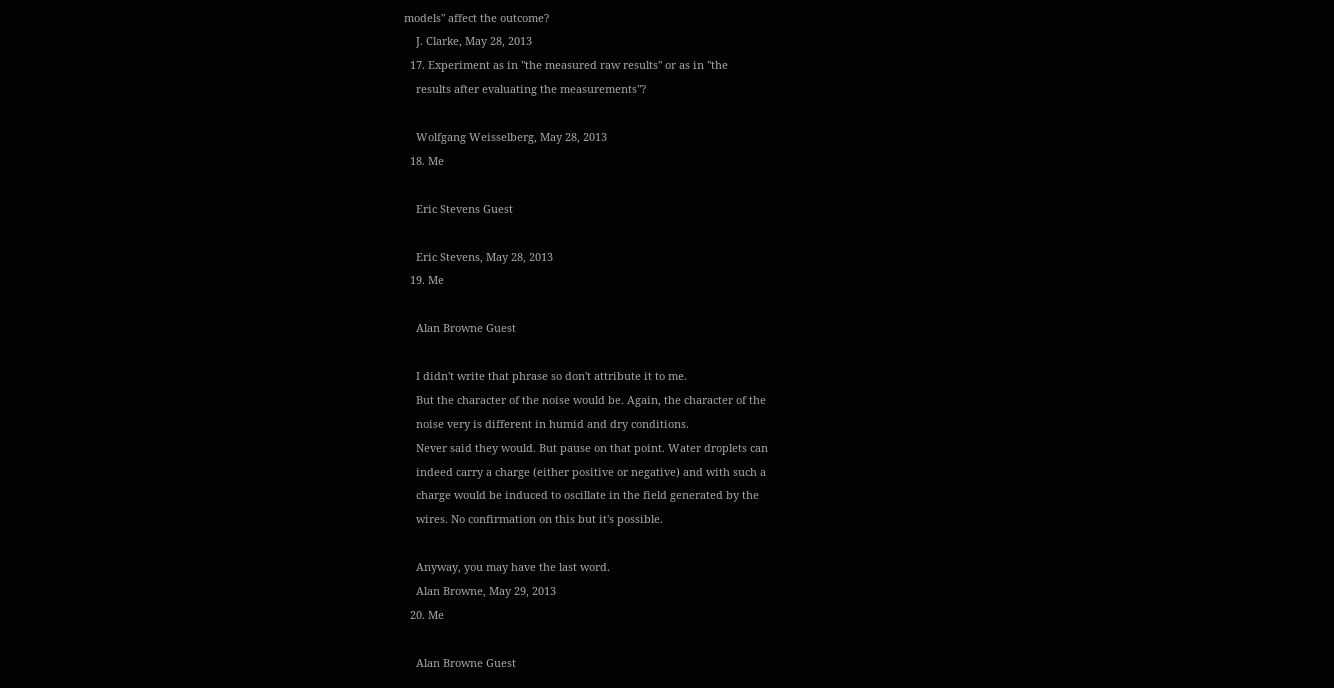models" affect the outcome?
    J. Clarke, May 28, 2013
  17. Experiment as in "the measured raw results" or as in "the
    results after evaluating the measurements"?

    Wolfgang Weisselberg, May 28, 2013
  18. Me

    Eric Stevens Guest

    Eric Stevens, May 28, 2013
  19. Me

    Alan Browne Guest

    I didn't write that phrase so don't attribute it to me.
    But the character of the noise would be. Again, the character of the
    noise very is different in humid and dry conditions.
    Never said they would. But pause on that point. Water droplets can
    indeed carry a charge (either positive or negative) and with such a
    charge would be induced to oscillate in the field generated by the
    wires. No confirmation on this but it's possible.

    Anyway, you may have the last word.
    Alan Browne, May 29, 2013
  20. Me

    Alan Browne Guest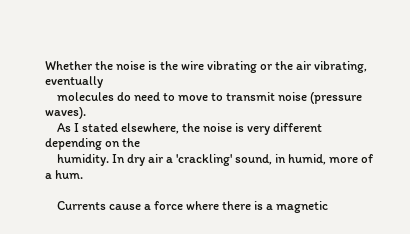Whether the noise is the wire vibrating or the air vibrating, eventually
    molecules do need to move to transmit noise (pressure waves).
    As I stated elsewhere, the noise is very different depending on the
    humidity. In dry air a 'crackling' sound, in humid, more of a hum.

    Currents cause a force where there is a magnetic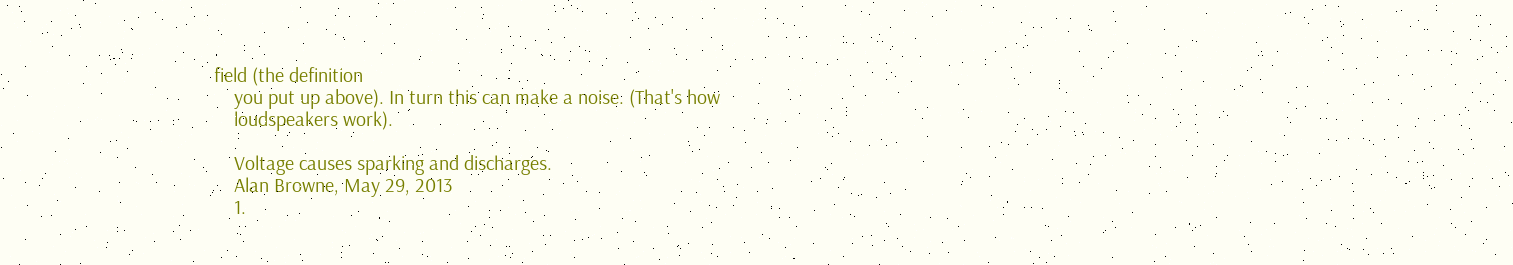field (the definition
    you put up above). In turn this can make a noise. (That's how
    loudspeakers work).

    Voltage causes sparking and discharges.
    Alan Browne, May 29, 2013
    1.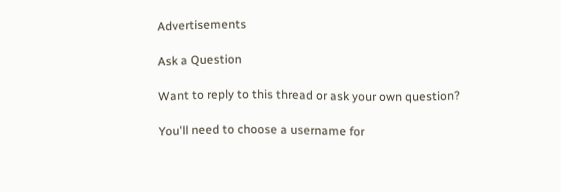Advertisements

Ask a Question

Want to reply to this thread or ask your own question?

You'll need to choose a username for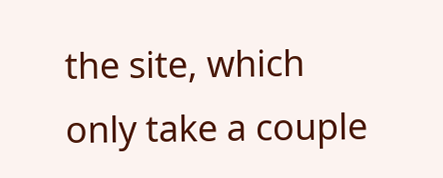the site, which only take a couple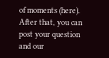of moments (here). After that, you can post your question and our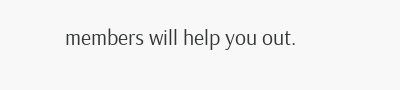members will help you out.